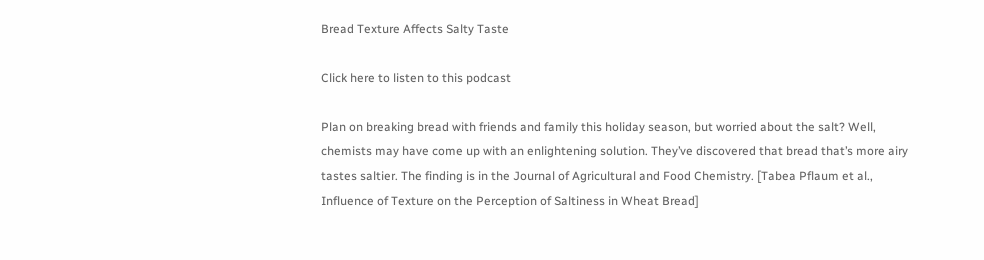Bread Texture Affects Salty Taste

Click here to listen to this podcast

Plan on breaking bread with friends and family this holiday season, but worried about the salt? Well, chemists may have come up with an enlightening solution. They’ve discovered that bread that’s more airy tastes saltier. The finding is in the Journal of Agricultural and Food Chemistry. [Tabea Pflaum et al., Influence of Texture on the Perception of Saltiness in Wheat Bread]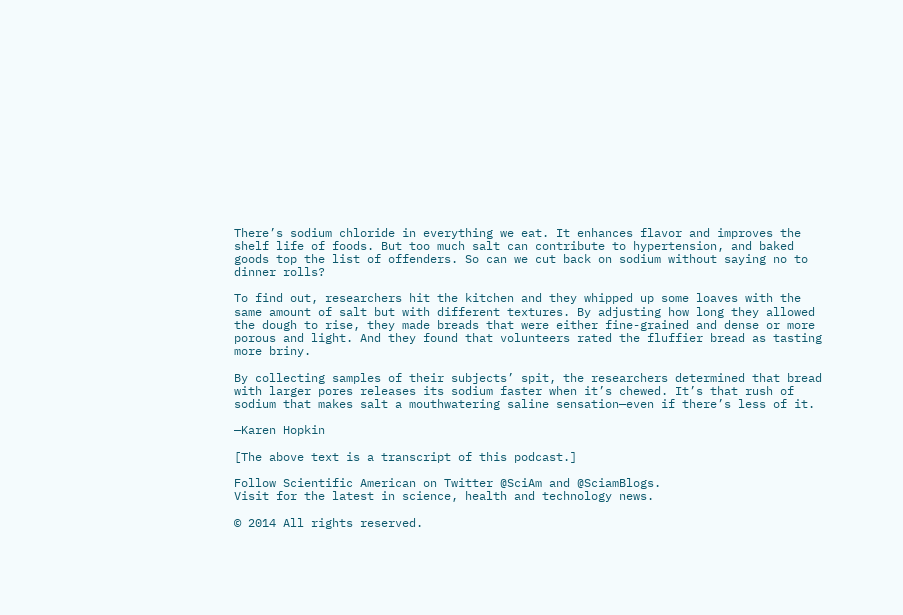There’s sodium chloride in everything we eat. It enhances flavor and improves the shelf life of foods. But too much salt can contribute to hypertension, and baked goods top the list of offenders. So can we cut back on sodium without saying no to dinner rolls?

To find out, researchers hit the kitchen and they whipped up some loaves with the same amount of salt but with different textures. By adjusting how long they allowed the dough to rise, they made breads that were either fine-grained and dense or more porous and light. And they found that volunteers rated the fluffier bread as tasting more briny.

By collecting samples of their subjects’ spit, the researchers determined that bread with larger pores releases its sodium faster when it’s chewed. It’s that rush of sodium that makes salt a mouthwatering saline sensation—even if there’s less of it.

—Karen Hopkin

[The above text is a transcript of this podcast.]

Follow Scientific American on Twitter @SciAm and @SciamBlogs.
Visit for the latest in science, health and technology news.

© 2014 All rights reserved.